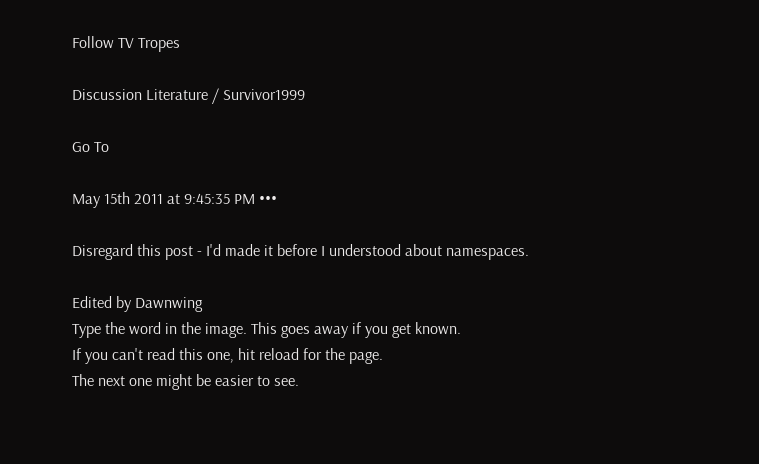Follow TV Tropes

Discussion Literature / Survivor1999

Go To

May 15th 2011 at 9:45:35 PM •••

Disregard this post - I'd made it before I understood about namespaces.

Edited by Dawnwing
Type the word in the image. This goes away if you get known.
If you can't read this one, hit reload for the page.
The next one might be easier to see.